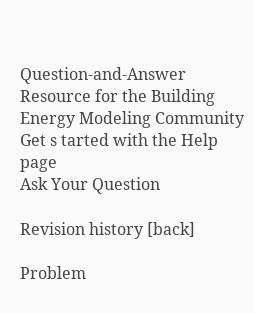Question-and-Answer Resource for the Building Energy Modeling Community
Get s tarted with the Help page
Ask Your Question

Revision history [back]

Problem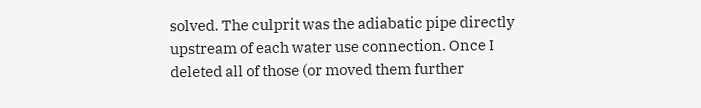solved. The culprit was the adiabatic pipe directly upstream of each water use connection. Once I deleted all of those (or moved them further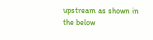upstream as shown in the below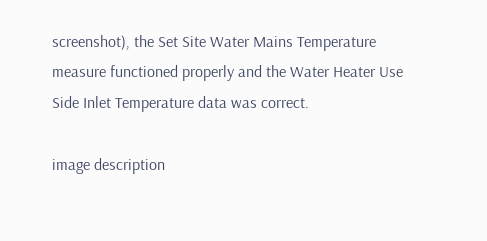screenshot), the Set Site Water Mains Temperature measure functioned properly and the Water Heater Use Side Inlet Temperature data was correct.

image description